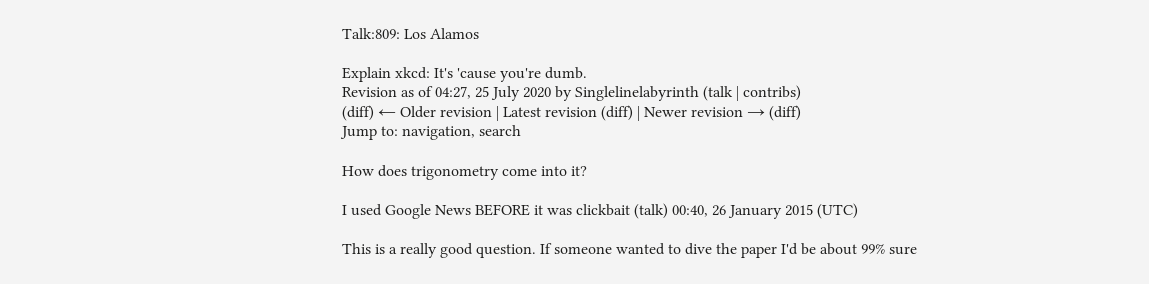Talk:809: Los Alamos

Explain xkcd: It's 'cause you're dumb.
Revision as of 04:27, 25 July 2020 by Singlelinelabyrinth (talk | contribs)
(diff) ← Older revision | Latest revision (diff) | Newer revision → (diff)
Jump to: navigation, search

How does trigonometry come into it?

I used Google News BEFORE it was clickbait (talk) 00:40, 26 January 2015 (UTC)

This is a really good question. If someone wanted to dive the paper I'd be about 99% sure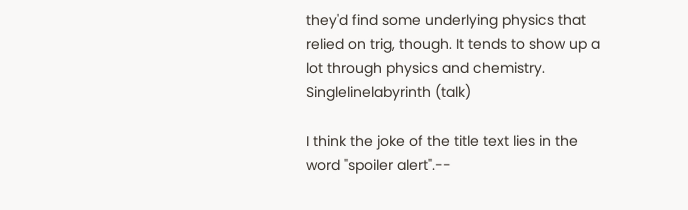they'd find some underlying physics that relied on trig, though. It tends to show up a lot through physics and chemistry. Singlelinelabyrinth (talk)

I think the joke of the title text lies in the word "spoiler alert".--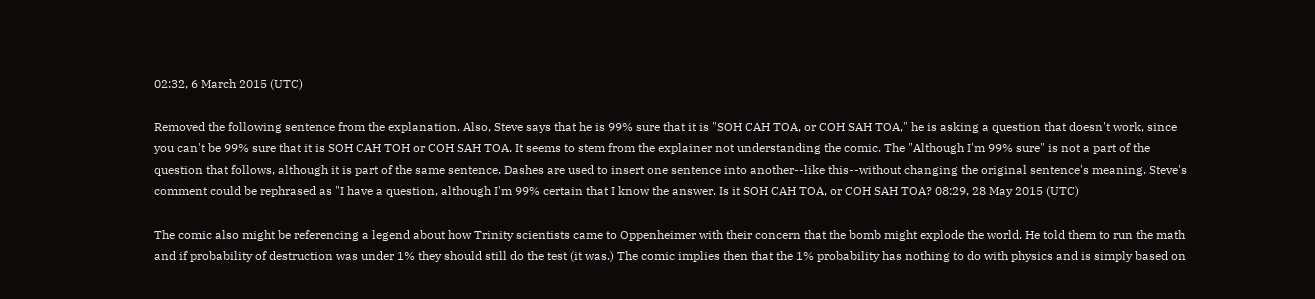02:32, 6 March 2015 (UTC)

Removed the following sentence from the explanation. Also, Steve says that he is 99% sure that it is "SOH CAH TOA, or COH SAH TOA," he is asking a question that doesn't work, since you can't be 99% sure that it is SOH CAH TOH or COH SAH TOA. It seems to stem from the explainer not understanding the comic. The "Although I'm 99% sure" is not a part of the question that follows, although it is part of the same sentence. Dashes are used to insert one sentence into another--like this--without changing the original sentence's meaning. Steve's comment could be rephrased as "I have a question, although I'm 99% certain that I know the answer. Is it SOH CAH TOA, or COH SAH TOA? 08:29, 28 May 2015 (UTC)

The comic also might be referencing a legend about how Trinity scientists came to Oppenheimer with their concern that the bomb might explode the world. He told them to run the math and if probability of destruction was under 1% they should still do the test (it was.) The comic implies then that the 1% probability has nothing to do with physics and is simply based on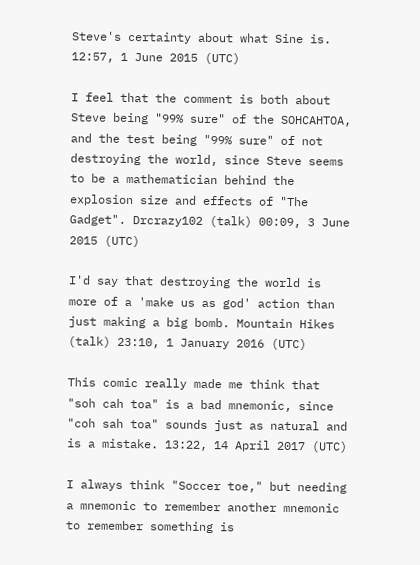Steve's certainty about what Sine is. 12:57, 1 June 2015 (UTC)

I feel that the comment is both about Steve being "99% sure" of the SOHCAHTOA, and the test being "99% sure" of not destroying the world, since Steve seems to be a mathematician behind the explosion size and effects of "The Gadget". Drcrazy102 (talk) 00:09, 3 June 2015 (UTC)

I'd say that destroying the world is more of a 'make us as god' action than just making a big bomb. Mountain Hikes (talk) 23:10, 1 January 2016 (UTC)

This comic really made me think that "soh cah toa" is a bad mnemonic, since "coh sah toa" sounds just as natural and is a mistake. 13:22, 14 April 2017 (UTC)

I always think "Soccer toe," but needing a mnemonic to remember another mnemonic to remember something is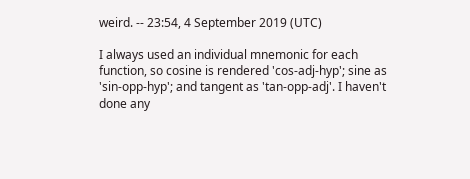weird. -- 23:54, 4 September 2019 (UTC)

I always used an individual mnemonic for each function, so cosine is rendered 'cos-adj-hyp'; sine as 'sin-opp-hyp'; and tangent as 'tan-opp-adj'. I haven't done any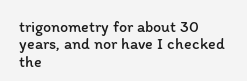trigonometry for about 30 years, and nor have I checked the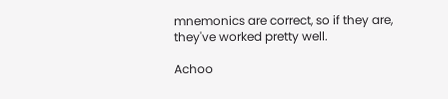mnemonics are correct, so if they are, they've worked pretty well.

Achoo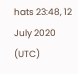hats 23:48, 12 July 2020 (UTC)